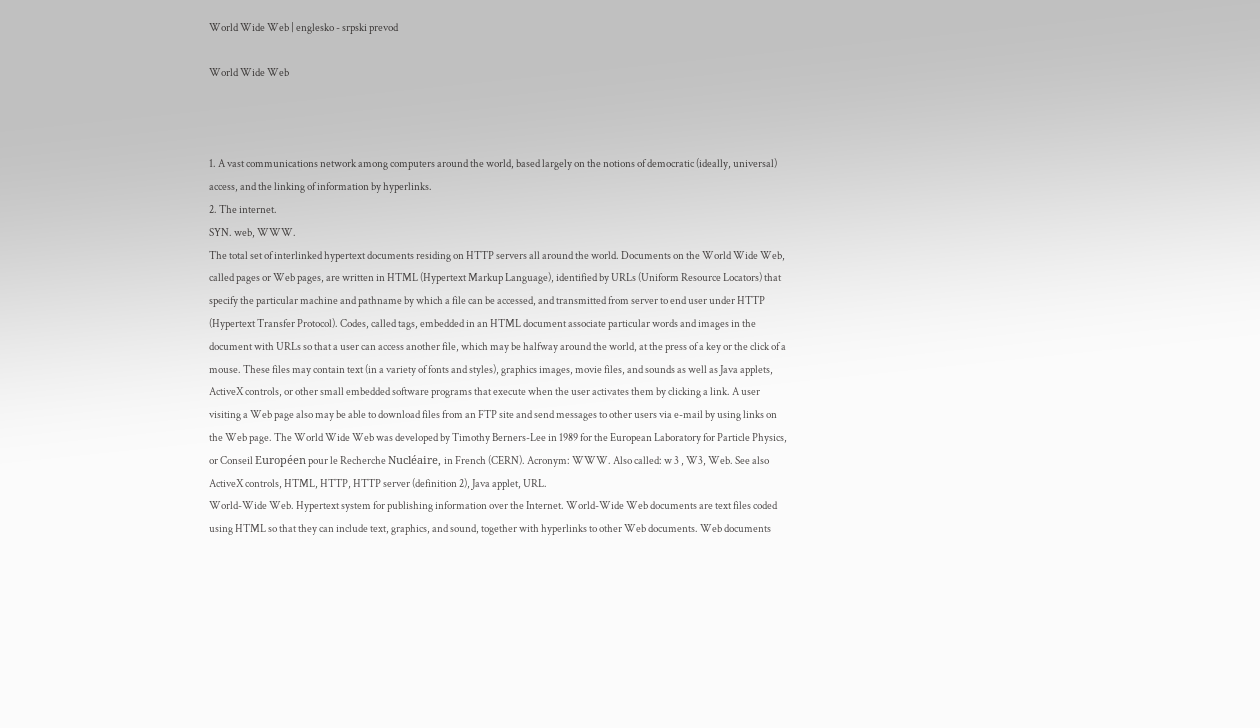World Wide Web | englesko - srpski prevod

World Wide Web



1. A vast communications network among computers around the world, based largely on the notions of democratic (ideally, universal) access, and the linking of information by hyperlinks.
2. The internet.
SYN. web, WWW.
The total set of interlinked hypertext documents residing on HTTP servers all around the world. Documents on the World Wide Web, called pages or Web pages, are written in HTML (Hypertext Markup Language), identified by URLs (Uniform Resource Locators) that specify the particular machine and pathname by which a file can be accessed, and transmitted from server to end user under HTTP (Hypertext Transfer Protocol). Codes, called tags, embedded in an HTML document associate particular words and images in the document with URLs so that a user can access another file, which may be halfway around the world, at the press of a key or the click of a mouse. These files may contain text (in a variety of fonts and styles), graphics images, movie files, and sounds as well as Java applets, ActiveX controls, or other small embedded software programs that execute when the user activates them by clicking a link. A user visiting a Web page also may be able to download files from an FTP site and send messages to other users via e-mail by using links on the Web page. The World Wide Web was developed by Timothy Berners-Lee in 1989 for the European Laboratory for Particle Physics, or Conseil Européen pour le Recherche Nucléaire, in French (CERN). Acronym: WWW. Also called: w 3 , W3, Web. See also ActiveX controls, HTML, HTTP, HTTP server (definition 2), Java applet, URL.
World-Wide Web. Hypertext system for publishing information over the Internet. World-Wide Web documents are text files coded using HTML so that they can include text, graphics, and sound, together with hyperlinks to other Web documents. Web documents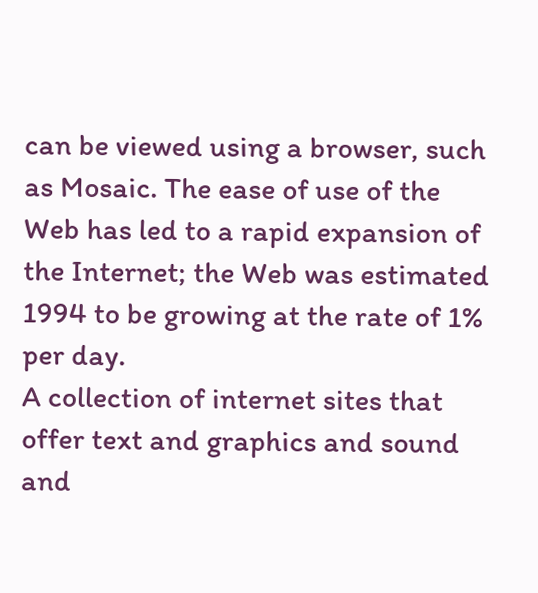can be viewed using a browser, such as Mosaic. The ease of use of the Web has led to a rapid expansion of the Internet; the Web was estimated 1994 to be growing at the rate of 1% per day.
A collection of internet sites that offer text and graphics and sound and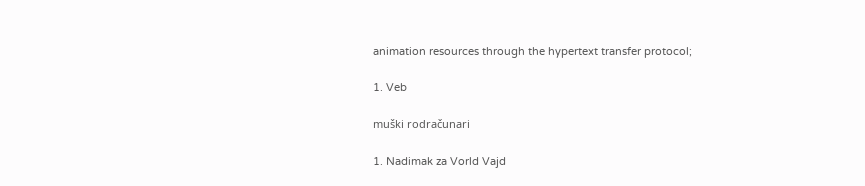animation resources through the hypertext transfer protocol;

1. Veb

muški rodračunari

1. Nadimak za Vorld Vajd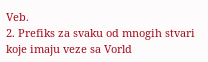Veb.
2. Prefiks za svaku od mnogih stvari koje imaju veze sa Vorld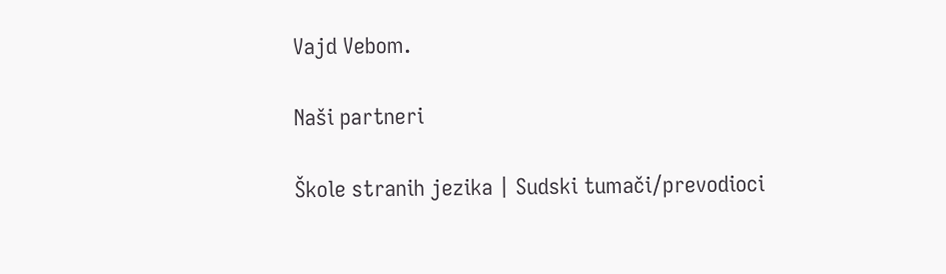Vajd Vebom.

Naši partneri

Škole stranih jezika | Sudski tumači/prevodioci